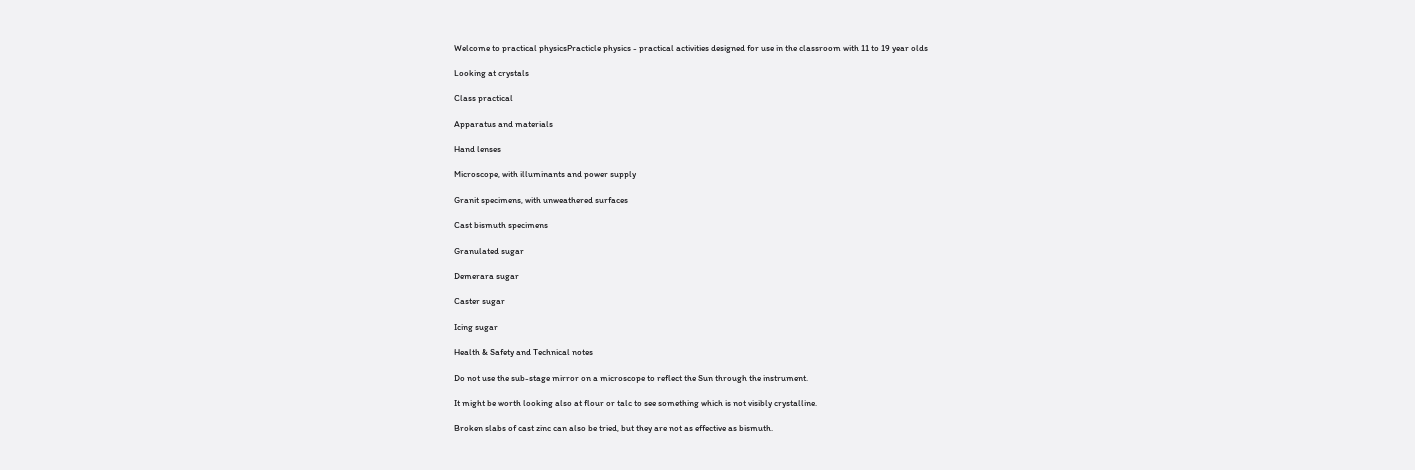Welcome to practical physicsPracticle physics - practical activities designed for use in the classroom with 11 to 19 year olds

Looking at crystals

Class practical

Apparatus and materials

Hand lenses

Microscope, with illuminants and power supply

Granit specimens, with unweathered surfaces

Cast bismuth specimens

Granulated sugar

Demerara sugar

Caster sugar

Icing sugar

Health & Safety and Technical notes

Do not use the sub-stage mirror on a microscope to reflect the Sun through the instrument.

It might be worth looking also at flour or talc to see something which is not visibly crystalline.

Broken slabs of cast zinc can also be tried, but they are not as effective as bismuth.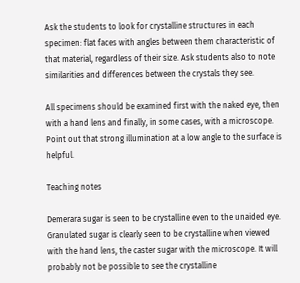Ask the students to look for crystalline structures in each specimen: flat faces with angles between them characteristic of that material, regardless of their size. Ask students also to note similarities and differences between the crystals they see.

All specimens should be examined first with the naked eye, then with a hand lens and finally, in some cases, with a microscope.
Point out that strong illumination at a low angle to the surface is helpful.

Teaching notes

Demerara sugar is seen to be crystalline even to the unaided eye. Granulated sugar is clearly seen to be crystalline when viewed with the hand lens, the caster sugar with the microscope. It will probably not be possible to see the crystalline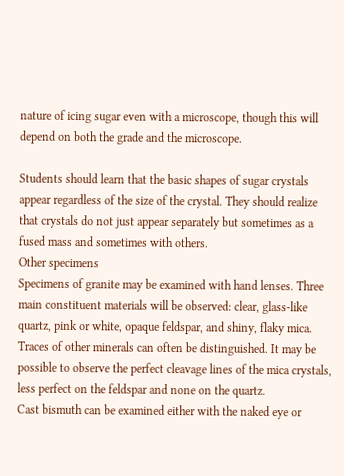nature of icing sugar even with a microscope, though this will depend on both the grade and the microscope.

Students should learn that the basic shapes of sugar crystals appear regardless of the size of the crystal. They should realize that crystals do not just appear separately but sometimes as a fused mass and sometimes with others.
Other specimens
Specimens of granite may be examined with hand lenses. Three main constituent materials will be observed: clear, glass-like quartz, pink or white, opaque feldspar, and shiny, flaky mica. Traces of other minerals can often be distinguished. It may be possible to observe the perfect cleavage lines of the mica crystals, less perfect on the feldspar and none on the quartz.
Cast bismuth can be examined either with the naked eye or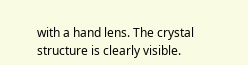with a hand lens. The crystal structure is clearly visible.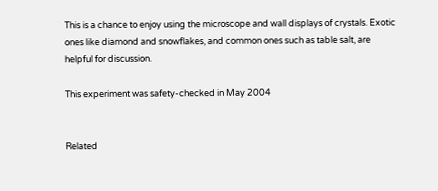This is a chance to enjoy using the microscope and wall displays of crystals. Exotic ones like diamond and snowflakes, and common ones such as table salt, are helpful for discussion.

This experiment was safety-checked in May 2004


Related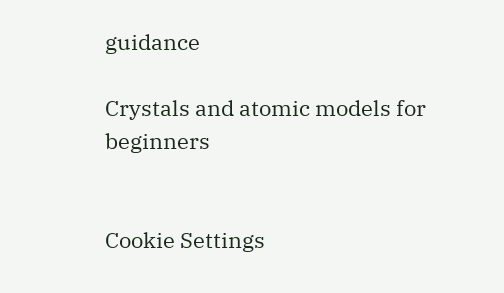guidance

Crystals and atomic models for beginners


Cookie Settings